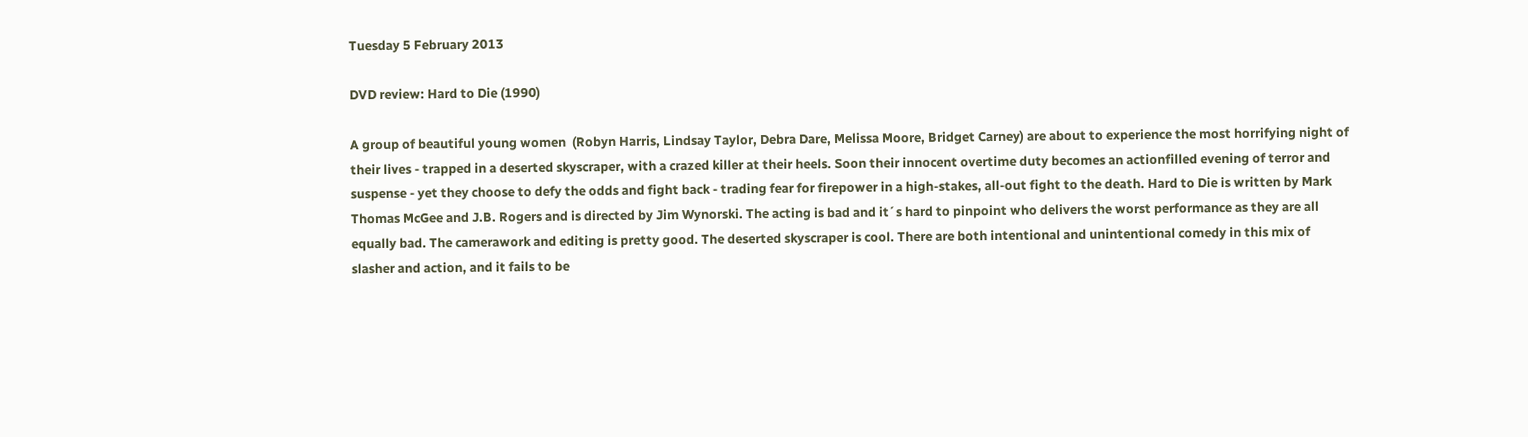Tuesday 5 February 2013

DVD review: Hard to Die (1990)

A group of beautiful young women  (Robyn Harris, Lindsay Taylor, Debra Dare, Melissa Moore, Bridget Carney) are about to experience the most horrifying night of their lives - trapped in a deserted skyscraper, with a crazed killer at their heels. Soon their innocent overtime duty becomes an actionfilled evening of terror and suspense - yet they choose to defy the odds and fight back - trading fear for firepower in a high-stakes, all-out fight to the death. Hard to Die is written by Mark Thomas McGee and J.B. Rogers and is directed by Jim Wynorski. The acting is bad and it´s hard to pinpoint who delivers the worst performance as they are all equally bad. The camerawork and editing is pretty good. The deserted skyscraper is cool. There are both intentional and unintentional comedy in this mix of slasher and action, and it fails to be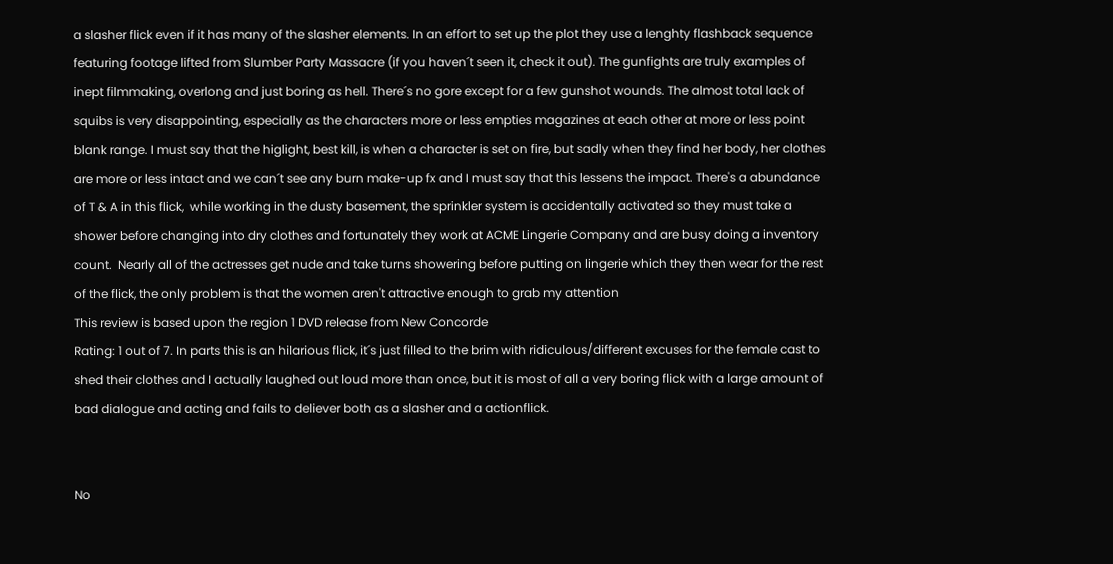a slasher flick even if it has many of the slasher elements. In an effort to set up the plot they use a lenghty flashback sequence featuring footage lifted from Slumber Party Massacre (if you haven´t seen it, check it out). The gunfights are truly examples of inept filmmaking, overlong and just boring as hell. There´s no gore except for a few gunshot wounds. The almost total lack of squibs is very disappointing, especially as the characters more or less empties magazines at each other at more or less point blank range. I must say that the higlight, best kill, is when a character is set on fire, but sadly when they find her body, her clothes are more or less intact and we can´t see any burn make-up fx and I must say that this lessens the impact. There's a abundance of T & A in this flick,  while working in the dusty basement, the sprinkler system is accidentally activated so they must take a shower before changing into dry clothes and fortunately they work at ACME Lingerie Company and are busy doing a inventory count.  Nearly all of the actresses get nude and take turns showering before putting on lingerie which they then wear for the rest of the flick, the only problem is that the women aren't attractive enough to grab my attention
This review is based upon the region 1 DVD release from New Concorde
Rating: 1 out of 7. In parts this is an hilarious flick, it´s just filled to the brim with ridiculous/different excuses for the female cast to shed their clothes and I actually laughed out loud more than once, but it is most of all a very boring flick with a large amount of bad dialogue and acting and fails to deliever both as a slasher and a actionflick.


No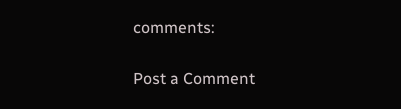comments:

Post a Comment